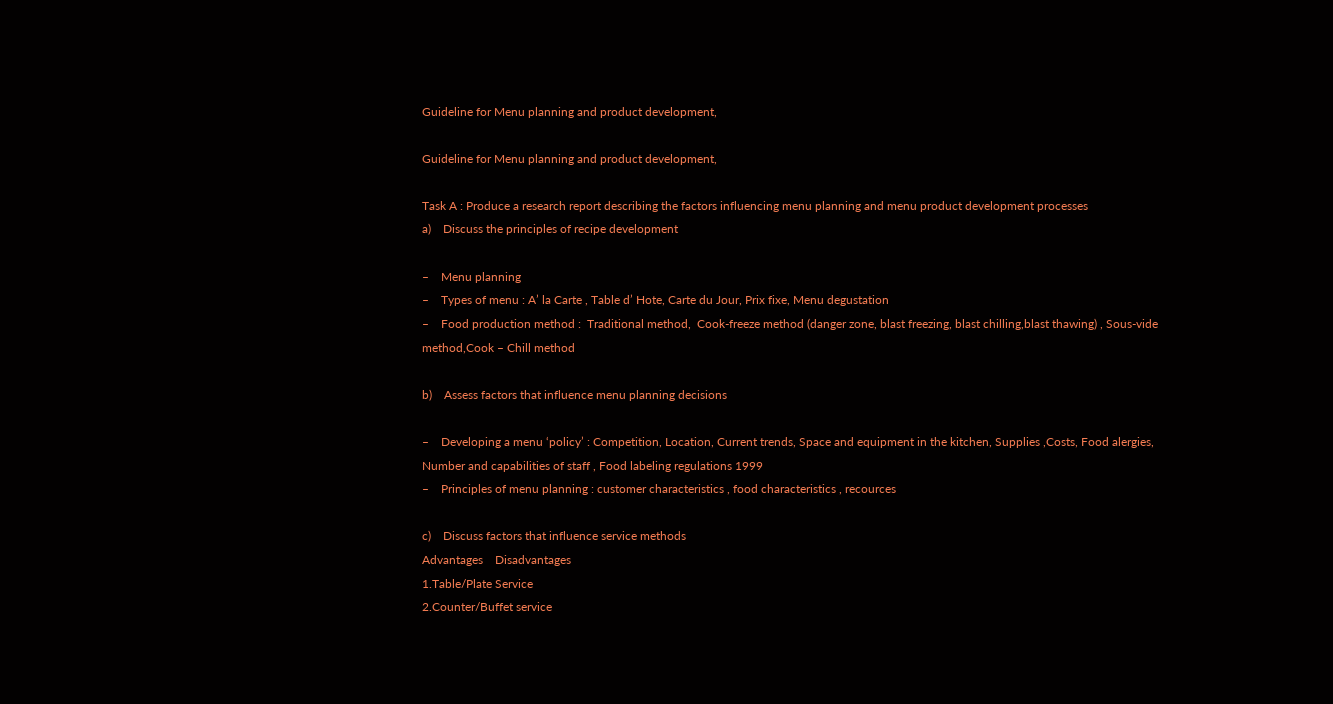Guideline for Menu planning and product development,

Guideline for Menu planning and product development,

Task A : Produce a research report describing the factors influencing menu planning and menu product development processes
a)    Discuss the principles of recipe development

–    Menu planning
–    Types of menu : A’ la Carte , Table d’ Hote, Carte du Jour, Prix fixe, Menu degustation
–    Food production method :  Traditional method,  Cook-freeze method (danger zone, blast freezing, blast chilling,blast thawing) , Sous-vide method,Cook – Chill method

b)    Assess factors that influence menu planning decisions

–    Developing a menu ‘policy’ : Competition, Location, Current trends, Space and equipment in the kitchen, Supplies ,Costs, Food alergies, Number and capabilities of staff , Food labeling regulations 1999
–    Principles of menu planning : customer characteristics , food characteristics , recources

c)    Discuss factors that influence service methods
Advantages    Disadvantages
1.Table/Plate Service
2.Counter/Buffet service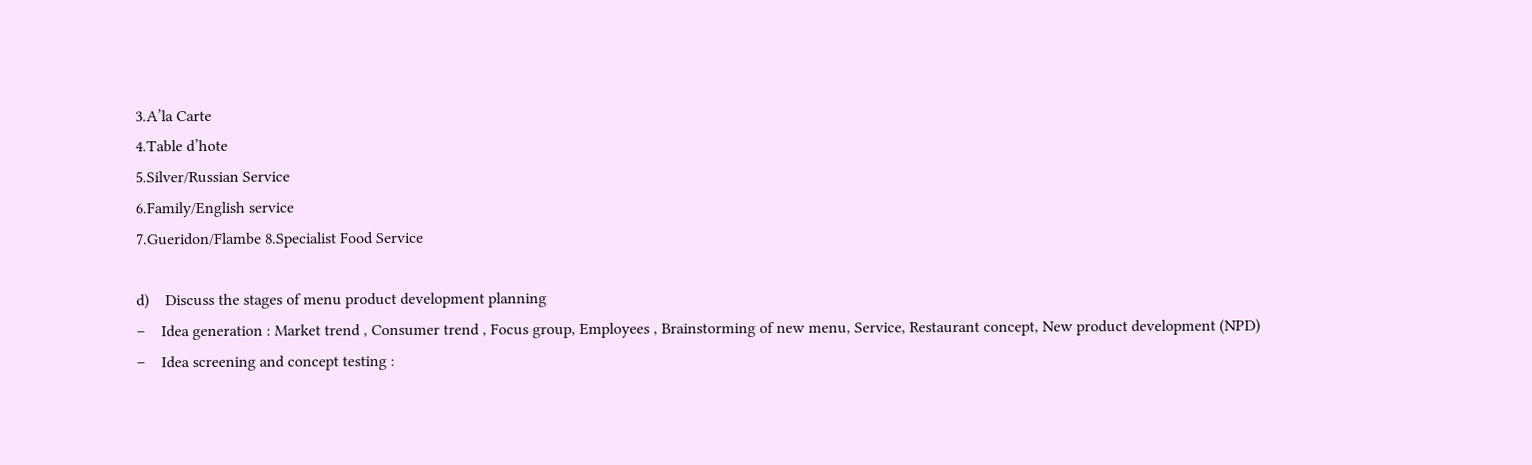3.A’la Carte
4.Table d’hote
5.Silver/Russian Service
6.Family/English service
7.Gueridon/Flambe 8.Specialist Food Service

d)    Discuss the stages of menu product development planning
–    Idea generation : Market trend , Consumer trend , Focus group, Employees , Brainstorming of new menu, Service, Restaurant concept, New product development (NPD)
–    Idea screening and concept testing :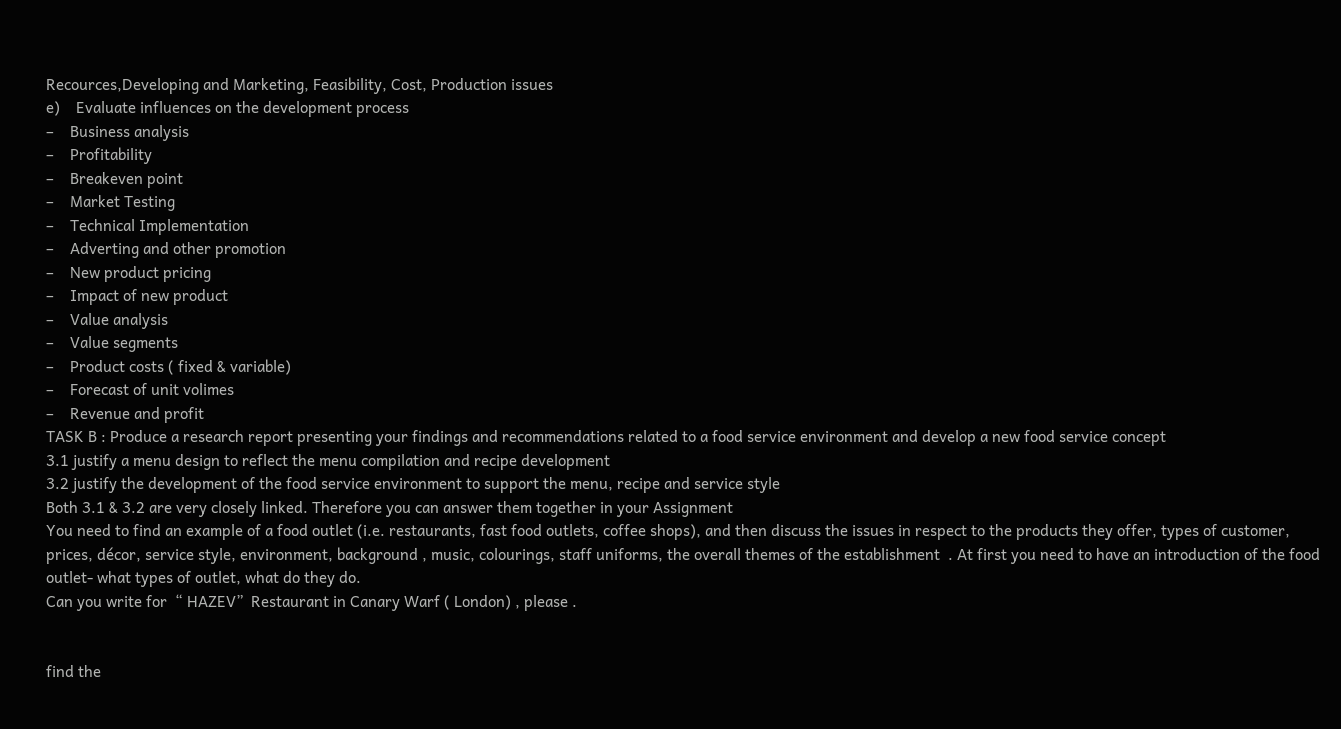Recources,Developing and Marketing, Feasibility, Cost, Production issues
e)    Evaluate influences on the development process
–    Business analysis
–    Profitability
–    Breakeven point
–    Market Testing
–    Technical Implementation
–    Adverting and other promotion
–    New product pricing
–    Impact of new product
–    Value analysis
–    Value segments
–    Product costs ( fixed & variable)
–    Forecast of unit volimes
–    Revenue and profit
TASK B : Produce a research report presenting your findings and recommendations related to a food service environment and develop a new food service concept
3.1 justify a menu design to reflect the menu compilation and recipe development
3.2 justify the development of the food service environment to support the menu, recipe and service style
Both 3.1 & 3.2 are very closely linked. Therefore you can answer them together in your Assignment
You need to find an example of a food outlet (i.e. restaurants, fast food outlets, coffee shops), and then discuss the issues in respect to the products they offer, types of customer, prices, décor, service style, environment, background , music, colourings, staff uniforms, the overall themes of the establishment  . At first you need to have an introduction of the food outlet- what types of outlet, what do they do.
Can you write for  “ HAZEV”  Restaurant in Canary Warf ( London) , please .


find the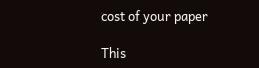cost of your paper

This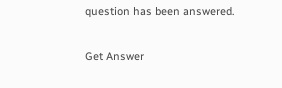question has been answered.

Get Answer